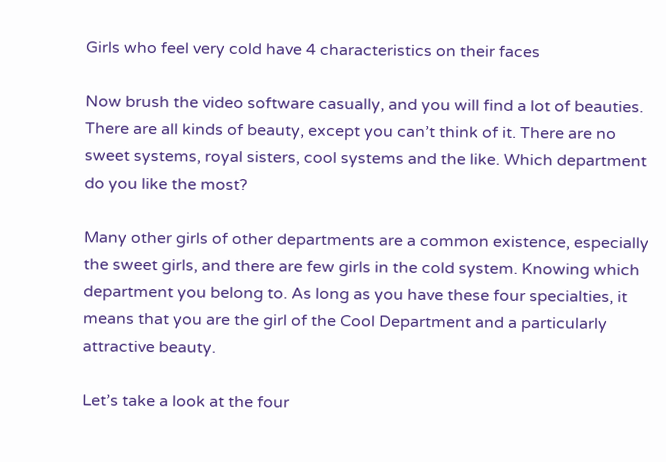Girls who feel very cold have 4 characteristics on their faces

Now brush the video software casually, and you will find a lot of beauties. There are all kinds of beauty, except you can’t think of it. There are no sweet systems, royal sisters, cool systems and the like. Which department do you like the most?

Many other girls of other departments are a common existence, especially the sweet girls, and there are few girls in the cold system. Knowing which department you belong to. As long as you have these four specialties, it means that you are the girl of the Cool Department and a particularly attractive beauty.

Let’s take a look at the four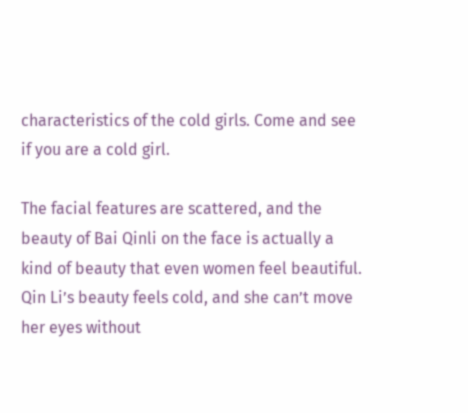characteristics of the cold girls. Come and see if you are a cold girl.

The facial features are scattered, and the beauty of Bai Qinli on the face is actually a kind of beauty that even women feel beautiful. Qin Li’s beauty feels cold, and she can’t move her eyes without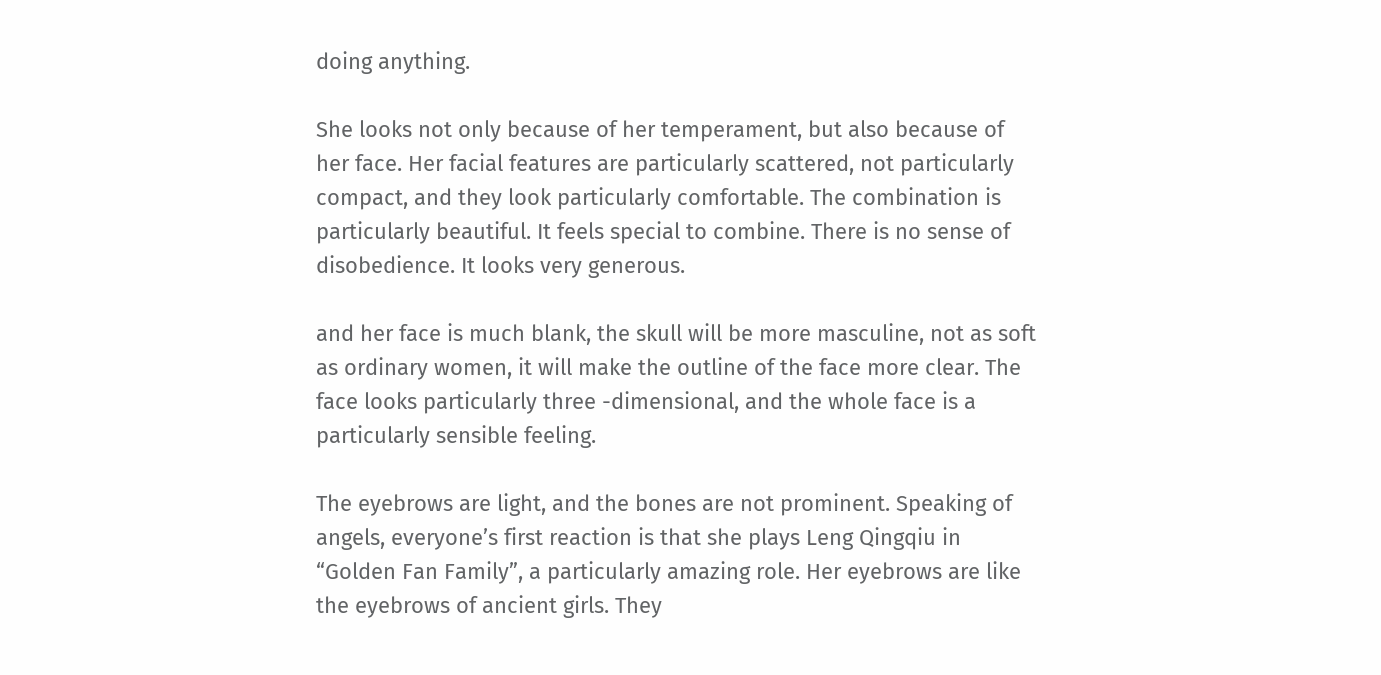doing anything.

She looks not only because of her temperament, but also because of her face. Her facial features are particularly scattered, not particularly compact, and they look particularly comfortable. The combination is particularly beautiful. It feels special to combine. There is no sense of disobedience. It looks very generous.

and her face is much blank, the skull will be more masculine, not as soft as ordinary women, it will make the outline of the face more clear. The face looks particularly three -dimensional, and the whole face is a particularly sensible feeling.

The eyebrows are light, and the bones are not prominent. Speaking of angels, everyone’s first reaction is that she plays Leng Qingqiu in “Golden Fan Family”, a particularly amazing role. Her eyebrows are like the eyebrows of ancient girls. They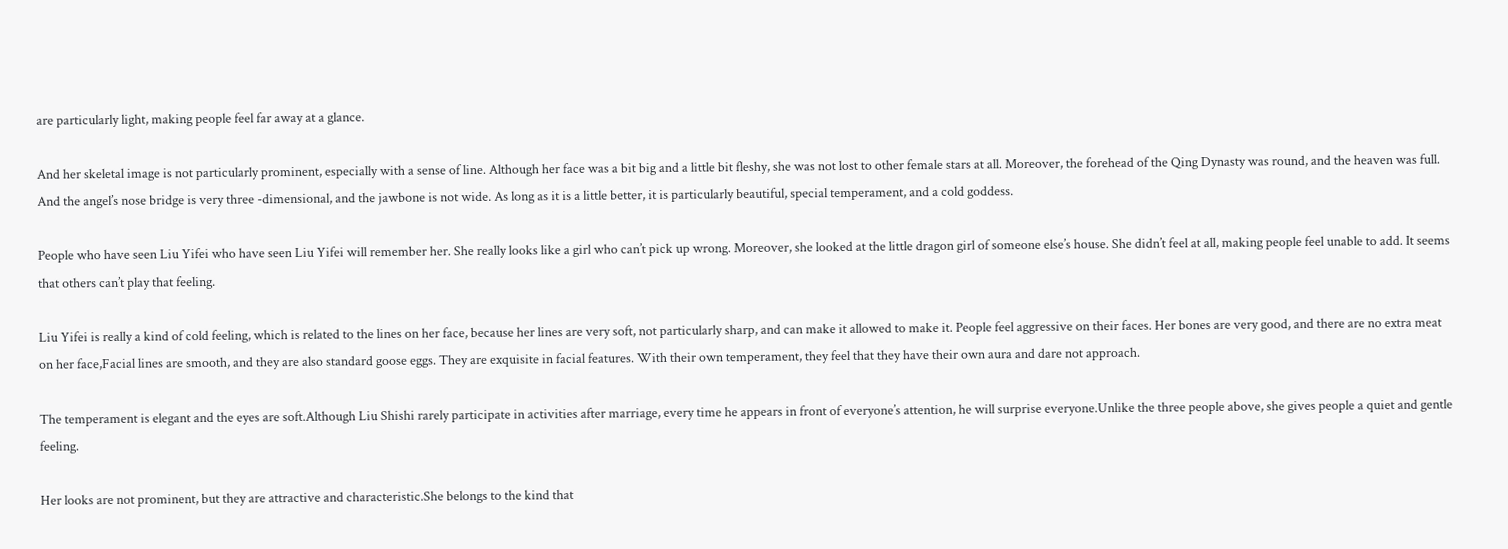are particularly light, making people feel far away at a glance.

And her skeletal image is not particularly prominent, especially with a sense of line. Although her face was a bit big and a little bit fleshy, she was not lost to other female stars at all. Moreover, the forehead of the Qing Dynasty was round, and the heaven was full. And the angel’s nose bridge is very three -dimensional, and the jawbone is not wide. As long as it is a little better, it is particularly beautiful, special temperament, and a cold goddess.

People who have seen Liu Yifei who have seen Liu Yifei will remember her. She really looks like a girl who can’t pick up wrong. Moreover, she looked at the little dragon girl of someone else’s house. She didn’t feel at all, making people feel unable to add. It seems that others can’t play that feeling.

Liu Yifei is really a kind of cold feeling, which is related to the lines on her face, because her lines are very soft, not particularly sharp, and can make it allowed to make it. People feel aggressive on their faces. Her bones are very good, and there are no extra meat on her face,Facial lines are smooth, and they are also standard goose eggs. They are exquisite in facial features. With their own temperament, they feel that they have their own aura and dare not approach.

The temperament is elegant and the eyes are soft.Although Liu Shishi rarely participate in activities after marriage, every time he appears in front of everyone’s attention, he will surprise everyone.Unlike the three people above, she gives people a quiet and gentle feeling.

Her looks are not prominent, but they are attractive and characteristic.She belongs to the kind that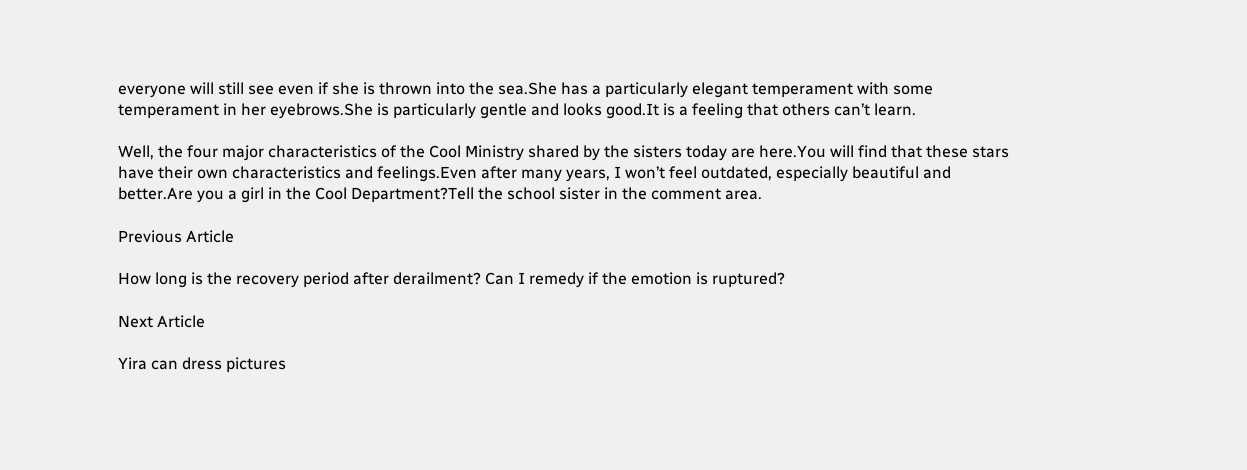everyone will still see even if she is thrown into the sea.She has a particularly elegant temperament with some temperament in her eyebrows.She is particularly gentle and looks good.It is a feeling that others can’t learn.

Well, the four major characteristics of the Cool Ministry shared by the sisters today are here.You will find that these stars have their own characteristics and feelings.Even after many years, I won’t feel outdated, especially beautiful and better.Are you a girl in the Cool Department?Tell the school sister in the comment area.

Previous Article

How long is the recovery period after derailment? Can I remedy if the emotion is ruptured?

Next Article

Yira can dress pictures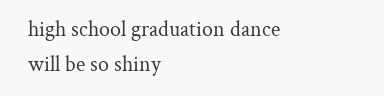high school graduation dance will be so shiny